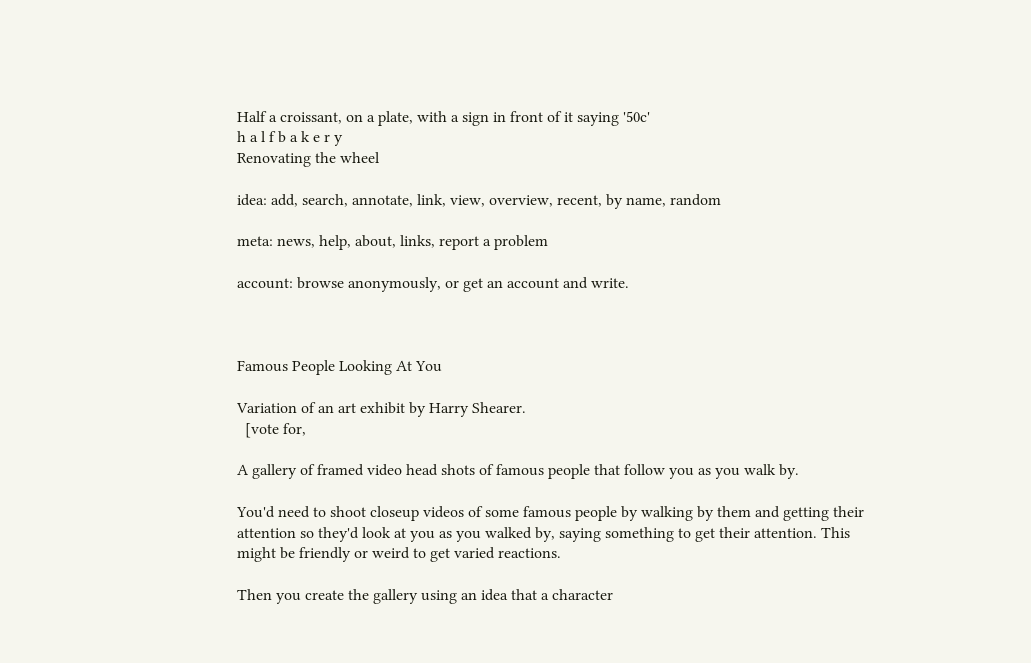Half a croissant, on a plate, with a sign in front of it saying '50c'
h a l f b a k e r y
Renovating the wheel

idea: add, search, annotate, link, view, overview, recent, by name, random

meta: news, help, about, links, report a problem

account: browse anonymously, or get an account and write.



Famous People Looking At You

Variation of an art exhibit by Harry Shearer.
  [vote for,

A gallery of framed video head shots of famous people that follow you as you walk by.

You'd need to shoot closeup videos of some famous people by walking by them and getting their attention so they'd look at you as you walked by, saying something to get their attention. This might be friendly or weird to get varied reactions.

Then you create the gallery using an idea that a character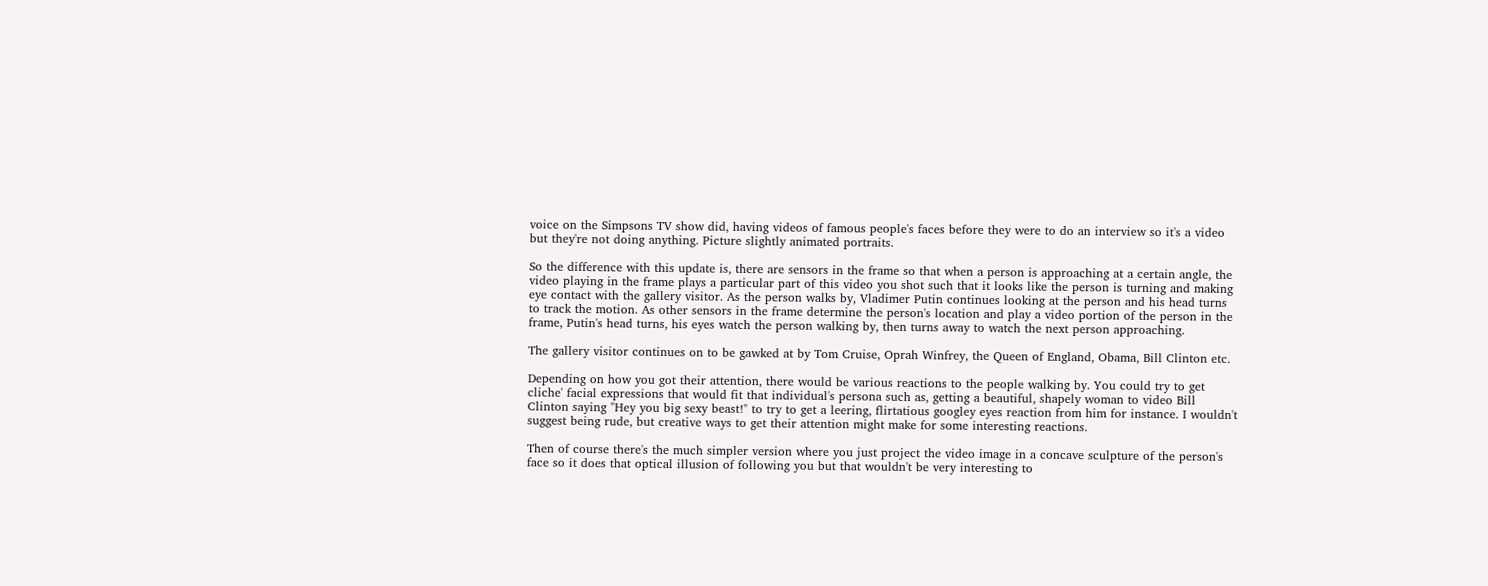voice on the Simpsons TV show did, having videos of famous people's faces before they were to do an interview so it's a video but they're not doing anything. Picture slightly animated portraits.

So the difference with this update is, there are sensors in the frame so that when a person is approaching at a certain angle, the video playing in the frame plays a particular part of this video you shot such that it looks like the person is turning and making eye contact with the gallery visitor. As the person walks by, Vladimer Putin continues looking at the person and his head turns to track the motion. As other sensors in the frame determine the person's location and play a video portion of the person in the frame, Putin's head turns, his eyes watch the person walking by, then turns away to watch the next person approaching.

The gallery visitor continues on to be gawked at by Tom Cruise, Oprah Winfrey, the Queen of England, Obama, Bill Clinton etc.

Depending on how you got their attention, there would be various reactions to the people walking by. You could try to get cliche' facial expressions that would fit that individual's persona such as, getting a beautiful, shapely woman to video Bill Clinton saying "Hey you big sexy beast!" to try to get a leering, flirtatious googley eyes reaction from him for instance. I wouldn't suggest being rude, but creative ways to get their attention might make for some interesting reactions.

Then of course there's the much simpler version where you just project the video image in a concave sculpture of the person's face so it does that optical illusion of following you but that wouldn't be very interesting to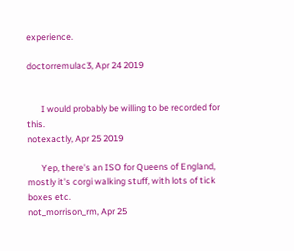experience.

doctorremulac3, Apr 24 2019


       I would probably be willing to be recorded for this.
notexactly, Apr 25 2019

       Yep, there's an ISO for Queens of England, mostly it's corgi walking stuff, with lots of tick boxes etc.
not_morrison_rm, Apr 25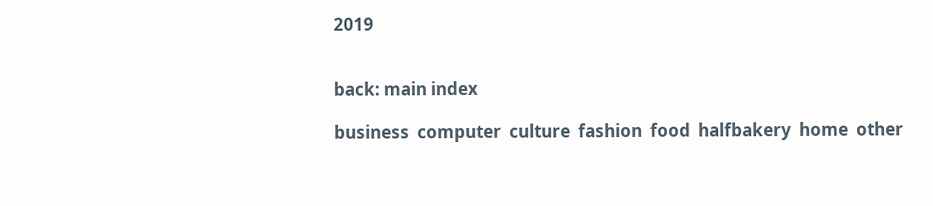2019


back: main index

business  computer  culture  fashion  food  halfbakery  home  other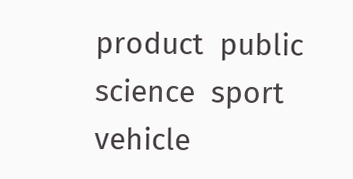product  public  science  sport  vehicle